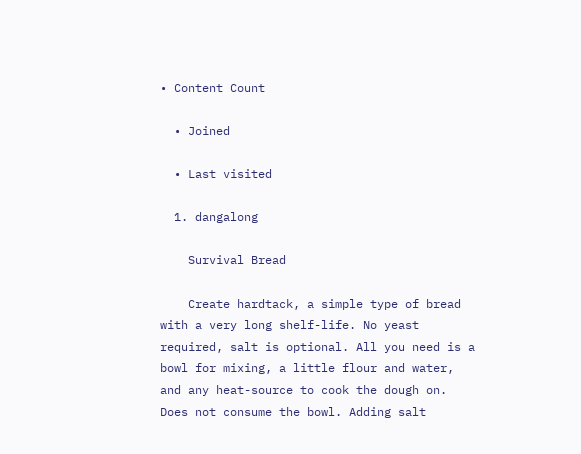• Content Count

  • Joined

  • Last visited

  1. dangalong

    Survival Bread

    Create hardtack, a simple type of bread with a very long shelf-life. No yeast required, salt is optional. All you need is a bowl for mixing, a little flour and water, and any heat-source to cook the dough on. Does not consume the bowl. Adding salt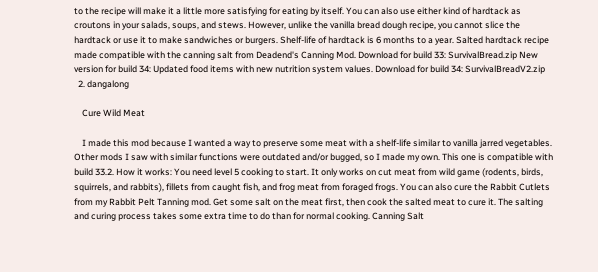to the recipe will make it a little more satisfying for eating by itself. You can also use either kind of hardtack as croutons in your salads, soups, and stews. However, unlike the vanilla bread dough recipe, you cannot slice the hardtack or use it to make sandwiches or burgers. Shelf-life of hardtack is 6 months to a year. Salted hardtack recipe made compatible with the canning salt from Deadend's Canning Mod. Download for build 33: SurvivalBread.zip New version for build 34: Updated food items with new nutrition system values. Download for build 34: SurvivalBreadV2.zip
  2. dangalong

    Cure Wild Meat

    I made this mod because I wanted a way to preserve some meat with a shelf-life similar to vanilla jarred vegetables. Other mods I saw with similar functions were outdated and/or bugged, so I made my own. This one is compatible with build 33.2. How it works: You need level 5 cooking to start. It only works on cut meat from wild game (rodents, birds, squirrels, and rabbits), fillets from caught fish, and frog meat from foraged frogs. You can also cure the Rabbit Cutlets from my Rabbit Pelt Tanning mod. Get some salt on the meat first, then cook the salted meat to cure it. The salting and curing process takes some extra time to do than for normal cooking. Canning Salt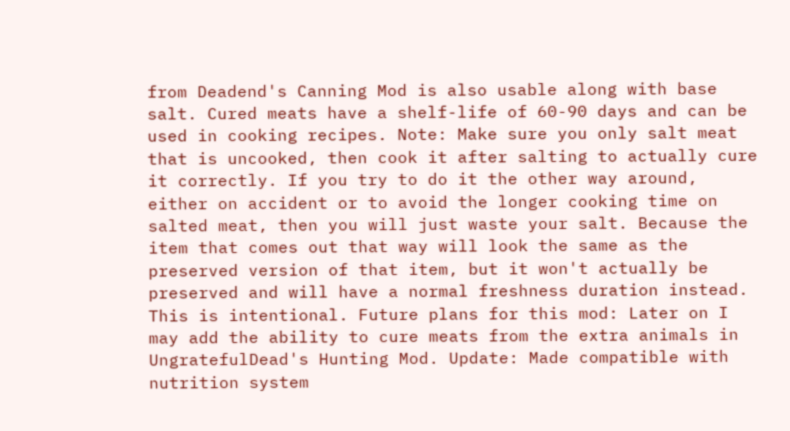from Deadend's Canning Mod is also usable along with base salt. Cured meats have a shelf-life of 60-90 days and can be used in cooking recipes. Note: Make sure you only salt meat that is uncooked, then cook it after salting to actually cure it correctly. If you try to do it the other way around, either on accident or to avoid the longer cooking time on salted meat, then you will just waste your salt. Because the item that comes out that way will look the same as the preserved version of that item, but it won't actually be preserved and will have a normal freshness duration instead. This is intentional. Future plans for this mod: Later on I may add the ability to cure meats from the extra animals in UngratefulDead's Hunting Mod. Update: Made compatible with nutrition system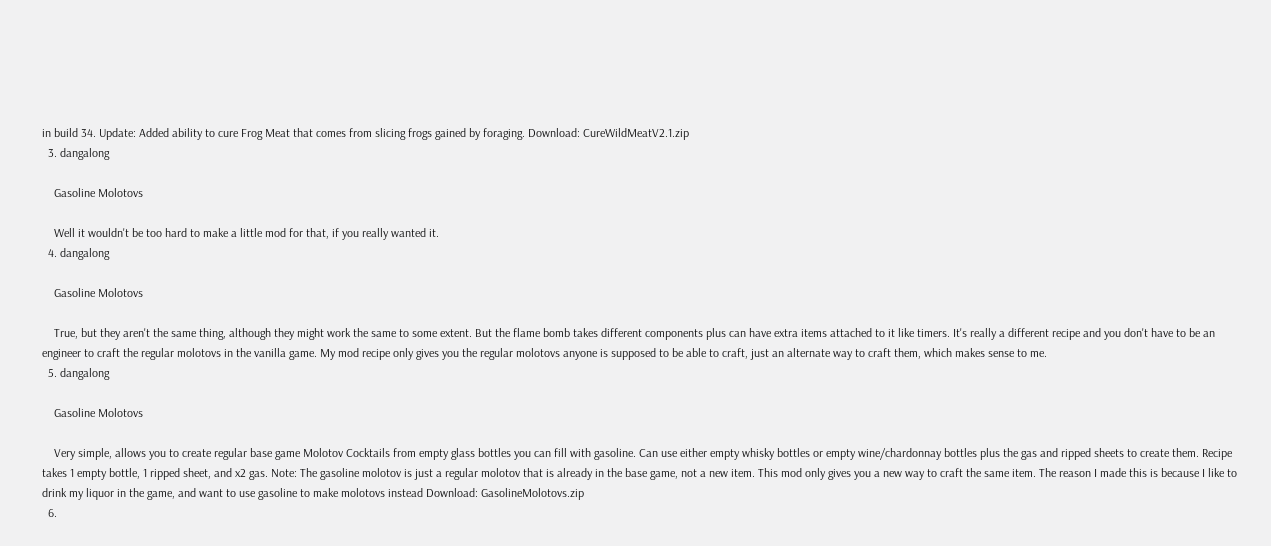in build 34. Update: Added ability to cure Frog Meat that comes from slicing frogs gained by foraging. Download: CureWildMeatV2.1.zip
  3. dangalong

    Gasoline Molotovs

    Well it wouldn't be too hard to make a little mod for that, if you really wanted it.
  4. dangalong

    Gasoline Molotovs

    True, but they aren't the same thing, although they might work the same to some extent. But the flame bomb takes different components plus can have extra items attached to it like timers. It's really a different recipe and you don't have to be an engineer to craft the regular molotovs in the vanilla game. My mod recipe only gives you the regular molotovs anyone is supposed to be able to craft, just an alternate way to craft them, which makes sense to me.
  5. dangalong

    Gasoline Molotovs

    Very simple, allows you to create regular base game Molotov Cocktails from empty glass bottles you can fill with gasoline. Can use either empty whisky bottles or empty wine/chardonnay bottles plus the gas and ripped sheets to create them. Recipe takes 1 empty bottle, 1 ripped sheet, and x2 gas. Note: The gasoline molotov is just a regular molotov that is already in the base game, not a new item. This mod only gives you a new way to craft the same item. The reason I made this is because I like to drink my liquor in the game, and want to use gasoline to make molotovs instead Download: GasolineMolotovs.zip
  6.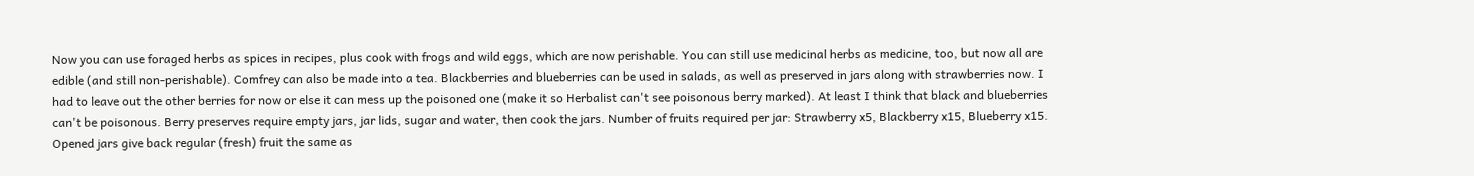Now you can use foraged herbs as spices in recipes, plus cook with frogs and wild eggs, which are now perishable. You can still use medicinal herbs as medicine, too, but now all are edible (and still non-perishable). Comfrey can also be made into a tea. Blackberries and blueberries can be used in salads, as well as preserved in jars along with strawberries now. I had to leave out the other berries for now or else it can mess up the poisoned one (make it so Herbalist can't see poisonous berry marked). At least I think that black and blueberries can't be poisonous. Berry preserves require empty jars, jar lids, sugar and water, then cook the jars. Number of fruits required per jar: Strawberry x5, Blackberry x15, Blueberry x15. Opened jars give back regular (fresh) fruit the same as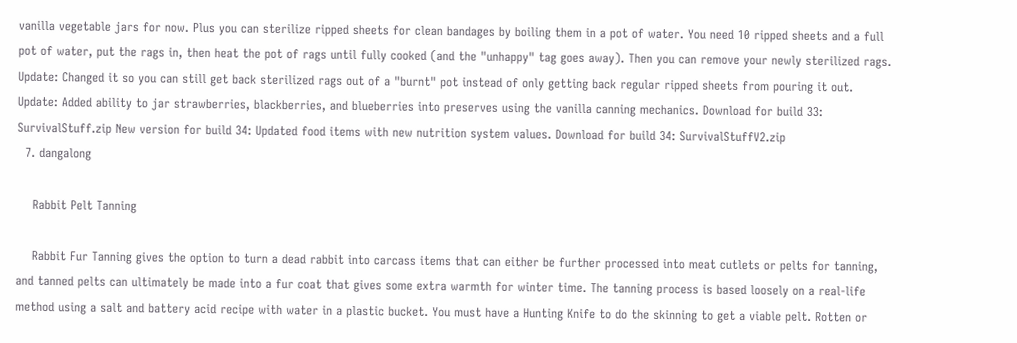vanilla vegetable jars for now. Plus you can sterilize ripped sheets for clean bandages by boiling them in a pot of water. You need 10 ripped sheets and a full pot of water, put the rags in, then heat the pot of rags until fully cooked (and the "unhappy" tag goes away). Then you can remove your newly sterilized rags. Update: Changed it so you can still get back sterilized rags out of a "burnt" pot instead of only getting back regular ripped sheets from pouring it out. Update: Added ability to jar strawberries, blackberries, and blueberries into preserves using the vanilla canning mechanics. Download for build 33: SurvivalStuff.zip New version for build 34: Updated food items with new nutrition system values. Download for build 34: SurvivalStuffV2.zip
  7. dangalong

    Rabbit Pelt Tanning

    Rabbit Fur Tanning gives the option to turn a dead rabbit into carcass items that can either be further processed into meat cutlets or pelts for tanning, and tanned pelts can ultimately be made into a fur coat that gives some extra warmth for winter time. The tanning process is based loosely on a real-life method using a salt and battery acid recipe with water in a plastic bucket. You must have a Hunting Knife to do the skinning to get a viable pelt. Rotten or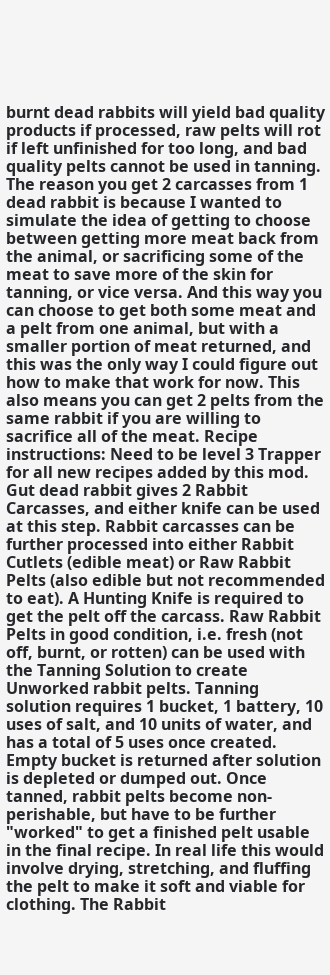burnt dead rabbits will yield bad quality products if processed, raw pelts will rot if left unfinished for too long, and bad quality pelts cannot be used in tanning. The reason you get 2 carcasses from 1 dead rabbit is because I wanted to simulate the idea of getting to choose between getting more meat back from the animal, or sacrificing some of the meat to save more of the skin for tanning, or vice versa. And this way you can choose to get both some meat and a pelt from one animal, but with a smaller portion of meat returned, and this was the only way I could figure out how to make that work for now. This also means you can get 2 pelts from the same rabbit if you are willing to sacrifice all of the meat. Recipe instructions: Need to be level 3 Trapper for all new recipes added by this mod. Gut dead rabbit gives 2 Rabbit Carcasses, and either knife can be used at this step. Rabbit carcasses can be further processed into either Rabbit Cutlets (edible meat) or Raw Rabbit Pelts (also edible but not recommended to eat). A Hunting Knife is required to get the pelt off the carcass. Raw Rabbit Pelts in good condition, i.e. fresh (not off, burnt, or rotten) can be used with the Tanning Solution to create Unworked rabbit pelts. Tanning solution requires 1 bucket, 1 battery, 10 uses of salt, and 10 units of water, and has a total of 5 uses once created. Empty bucket is returned after solution is depleted or dumped out. Once tanned, rabbit pelts become non-perishable, but have to be further "worked" to get a finished pelt usable in the final recipe. In real life this would involve drying, stretching, and fluffing the pelt to make it soft and viable for clothing. The Rabbit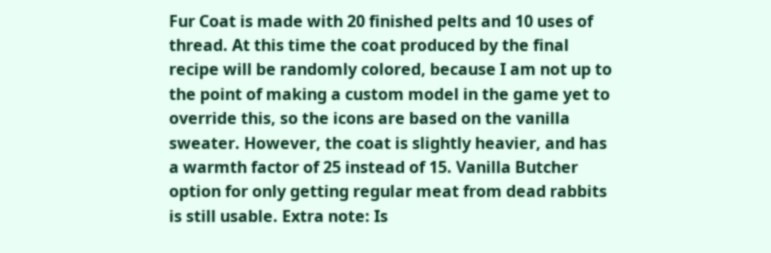Fur Coat is made with 20 finished pelts and 10 uses of thread. At this time the coat produced by the final recipe will be randomly colored, because I am not up to the point of making a custom model in the game yet to override this, so the icons are based on the vanilla sweater. However, the coat is slightly heavier, and has a warmth factor of 25 instead of 15. Vanilla Butcher option for only getting regular meat from dead rabbits is still usable. Extra note: Is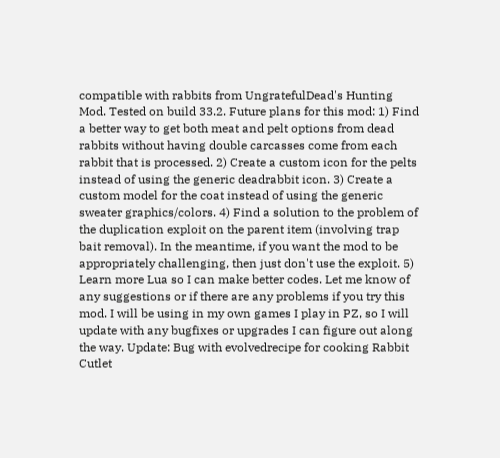compatible with rabbits from UngratefulDead's Hunting Mod. Tested on build 33.2. Future plans for this mod: 1) Find a better way to get both meat and pelt options from dead rabbits without having double carcasses come from each rabbit that is processed. 2) Create a custom icon for the pelts instead of using the generic deadrabbit icon. 3) Create a custom model for the coat instead of using the generic sweater graphics/colors. 4) Find a solution to the problem of the duplication exploit on the parent item (involving trap bait removal). In the meantime, if you want the mod to be appropriately challenging, then just don't use the exploit. 5) Learn more Lua so I can make better codes. Let me know of any suggestions or if there are any problems if you try this mod. I will be using in my own games I play in PZ, so I will update with any bugfixes or upgrades I can figure out along the way. Update: Bug with evolvedrecipe for cooking Rabbit Cutlet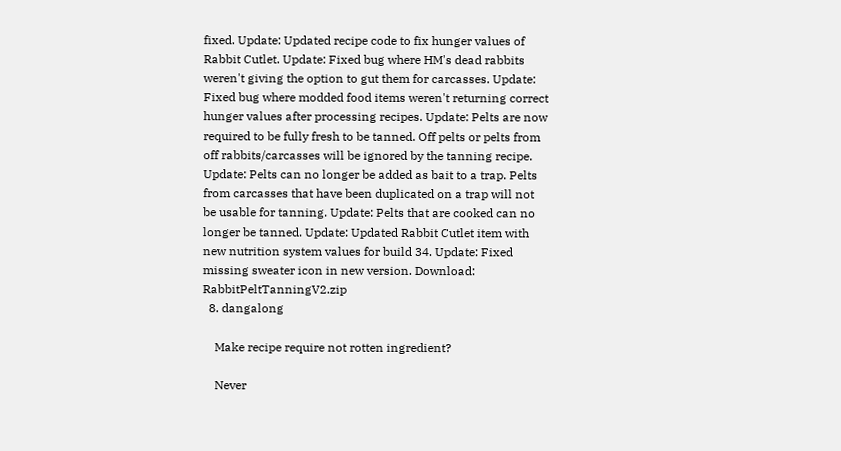fixed. Update: Updated recipe code to fix hunger values of Rabbit Cutlet. Update: Fixed bug where HM's dead rabbits weren't giving the option to gut them for carcasses. Update: Fixed bug where modded food items weren't returning correct hunger values after processing recipes. Update: Pelts are now required to be fully fresh to be tanned. Off pelts or pelts from off rabbits/carcasses will be ignored by the tanning recipe. Update: Pelts can no longer be added as bait to a trap. Pelts from carcasses that have been duplicated on a trap will not be usable for tanning. Update: Pelts that are cooked can no longer be tanned. Update: Updated Rabbit Cutlet item with new nutrition system values for build 34. Update: Fixed missing sweater icon in new version. Download: RabbitPeltTanningV2.zip
  8. dangalong

    Make recipe require not rotten ingredient?

    Never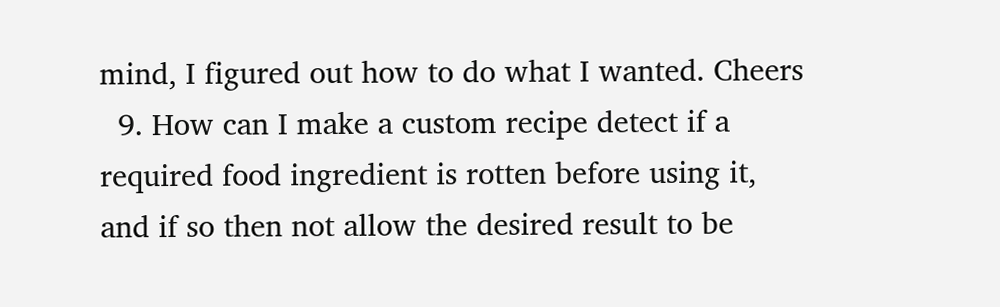mind, I figured out how to do what I wanted. Cheers
  9. How can I make a custom recipe detect if a required food ingredient is rotten before using it, and if so then not allow the desired result to be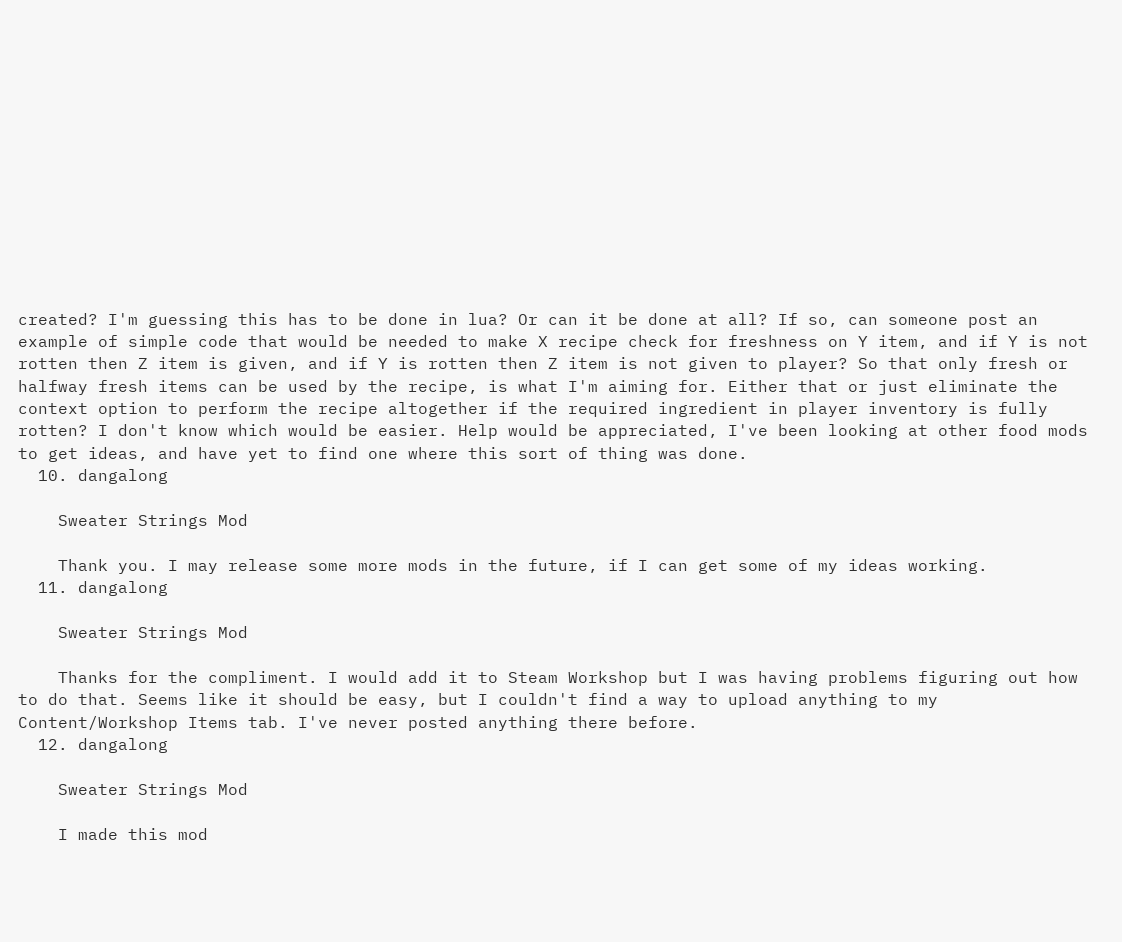created? I'm guessing this has to be done in lua? Or can it be done at all? If so, can someone post an example of simple code that would be needed to make X recipe check for freshness on Y item, and if Y is not rotten then Z item is given, and if Y is rotten then Z item is not given to player? So that only fresh or halfway fresh items can be used by the recipe, is what I'm aiming for. Either that or just eliminate the context option to perform the recipe altogether if the required ingredient in player inventory is fully rotten? I don't know which would be easier. Help would be appreciated, I've been looking at other food mods to get ideas, and have yet to find one where this sort of thing was done.
  10. dangalong

    Sweater Strings Mod

    Thank you. I may release some more mods in the future, if I can get some of my ideas working.
  11. dangalong

    Sweater Strings Mod

    Thanks for the compliment. I would add it to Steam Workshop but I was having problems figuring out how to do that. Seems like it should be easy, but I couldn't find a way to upload anything to my Content/Workshop Items tab. I've never posted anything there before.
  12. dangalong

    Sweater Strings Mod

    I made this mod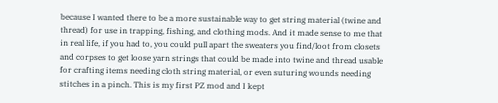because I wanted there to be a more sustainable way to get string material (twine and thread) for use in trapping, fishing, and clothing mods. And it made sense to me that in real life, if you had to, you could pull apart the sweaters you find/loot from closets and corpses to get loose yarn strings that could be made into twine and thread usable for crafting items needing cloth string material, or even suturing wounds needing stitches in a pinch. This is my first PZ mod and I kept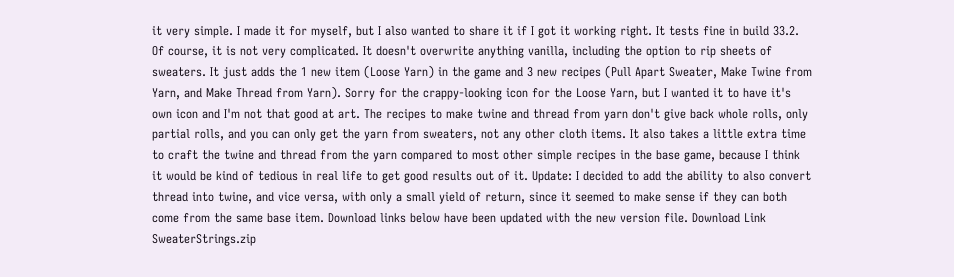it very simple. I made it for myself, but I also wanted to share it if I got it working right. It tests fine in build 33.2. Of course, it is not very complicated. It doesn't overwrite anything vanilla, including the option to rip sheets of sweaters. It just adds the 1 new item (Loose Yarn) in the game and 3 new recipes (Pull Apart Sweater, Make Twine from Yarn, and Make Thread from Yarn). Sorry for the crappy-looking icon for the Loose Yarn, but I wanted it to have it's own icon and I'm not that good at art. The recipes to make twine and thread from yarn don't give back whole rolls, only partial rolls, and you can only get the yarn from sweaters, not any other cloth items. It also takes a little extra time to craft the twine and thread from the yarn compared to most other simple recipes in the base game, because I think it would be kind of tedious in real life to get good results out of it. Update: I decided to add the ability to also convert thread into twine, and vice versa, with only a small yield of return, since it seemed to make sense if they can both come from the same base item. Download links below have been updated with the new version file. Download Link SweaterStrings.zip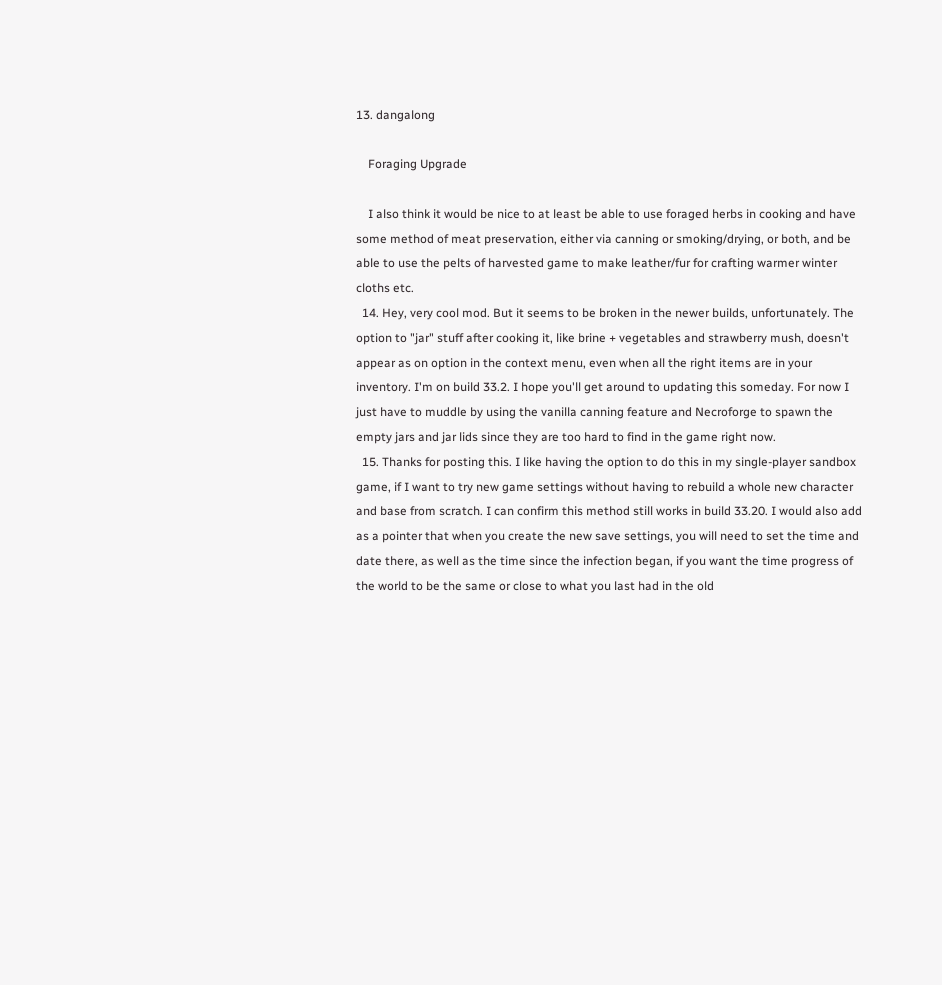13. dangalong

    Foraging Upgrade

    I also think it would be nice to at least be able to use foraged herbs in cooking and have some method of meat preservation, either via canning or smoking/drying, or both, and be able to use the pelts of harvested game to make leather/fur for crafting warmer winter cloths etc.
  14. Hey, very cool mod. But it seems to be broken in the newer builds, unfortunately. The option to "jar" stuff after cooking it, like brine + vegetables and strawberry mush, doesn't appear as on option in the context menu, even when all the right items are in your inventory. I'm on build 33.2. I hope you'll get around to updating this someday. For now I just have to muddle by using the vanilla canning feature and Necroforge to spawn the empty jars and jar lids since they are too hard to find in the game right now.
  15. Thanks for posting this. I like having the option to do this in my single-player sandbox game, if I want to try new game settings without having to rebuild a whole new character and base from scratch. I can confirm this method still works in build 33.20. I would also add as a pointer that when you create the new save settings, you will need to set the time and date there, as well as the time since the infection began, if you want the time progress of the world to be the same or close to what you last had in the old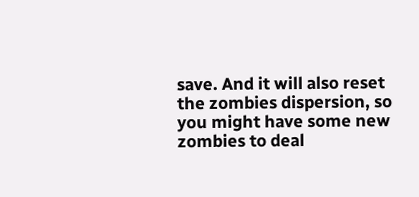save. And it will also reset the zombies dispersion, so you might have some new zombies to deal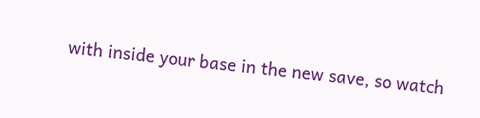with inside your base in the new save, so watch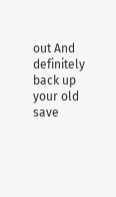out And definitely back up your old save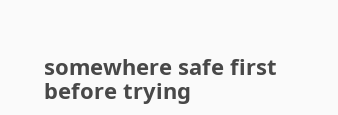somewhere safe first before trying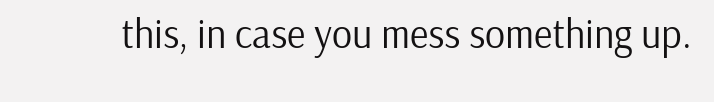this, in case you mess something up.